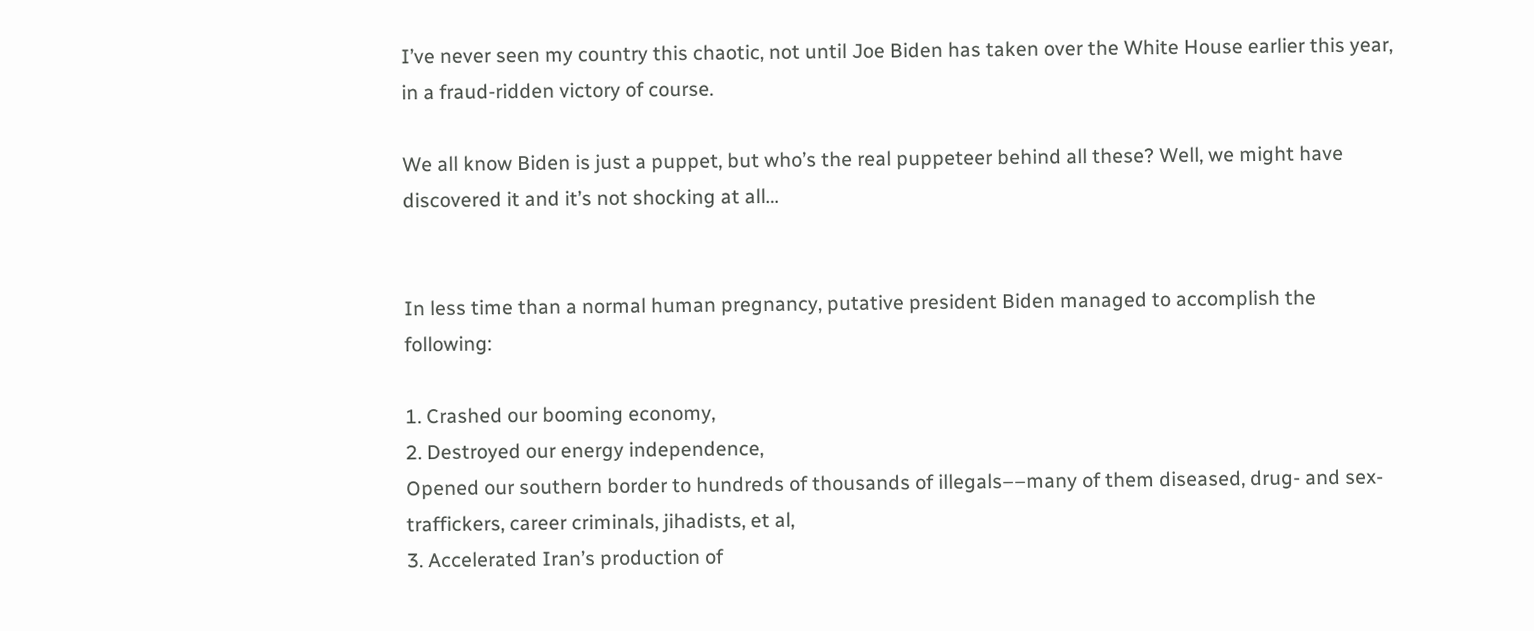I’ve never seen my country this chaotic, not until Joe Biden has taken over the White House earlier this year, in a fraud-ridden victory of course.

We all know Biden is just a puppet, but who’s the real puppeteer behind all these? Well, we might have discovered it and it’s not shocking at all…


In less time than a normal human pregnancy, putative president Biden managed to accomplish the following:

1. Crashed our booming economy,
2. Destroyed our energy independence,
Opened our southern border to hundreds of thousands of illegals––many of them diseased, drug- and sex-traffickers, career criminals, jihadists, et al,
3. Accelerated Iran’s production of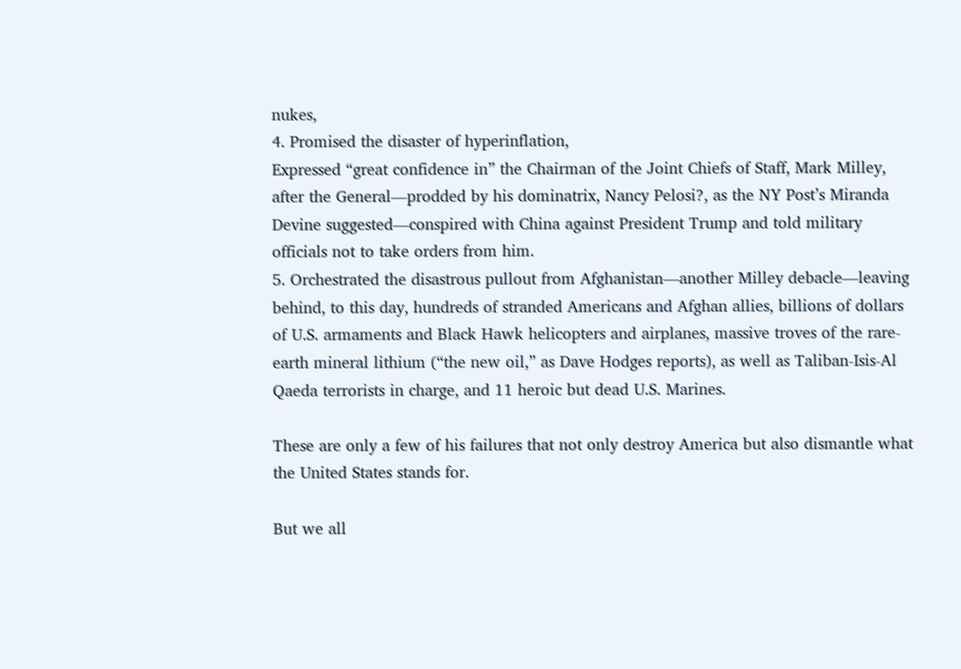nukes,
4. Promised the disaster of hyperinflation,
Expressed “great confidence in” the Chairman of the Joint Chiefs of Staff, Mark Milley, after the General––prodded by his dominatrix, Nancy Pelosi?, as the NY Post’s Miranda Devine suggested––conspired with China against President Trump and told military officials not to take orders from him.
5. Orchestrated the disastrous pullout from Afghanistan––another Milley debacle––leaving behind, to this day, hundreds of stranded Americans and Afghan allies, billions of dollars of U.S. armaments and Black Hawk helicopters and airplanes, massive troves of the rare-earth mineral lithium (“the new oil,” as Dave Hodges reports), as well as Taliban-Isis-Al Qaeda terrorists in charge, and 11 heroic but dead U.S. Marines.

These are only a few of his failures that not only destroy America but also dismantle what the United States stands for.

But we all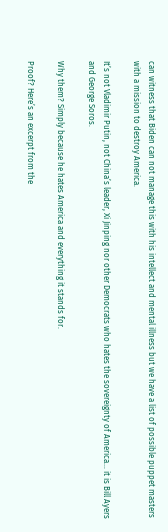can witness that Biden can not manage this with his intellect and mental illness but we have a list of possible puppet masters with a mission to destroy America.

It’s not Vladimir Putin, not China’s leader, Xi Jinping nor other Democrats who hates the sovereignty of America… it is Bill Ayers and George Soros.

Why them? Simply because he hates America and everything it stands for.

Proof? Here’s an excerpt from the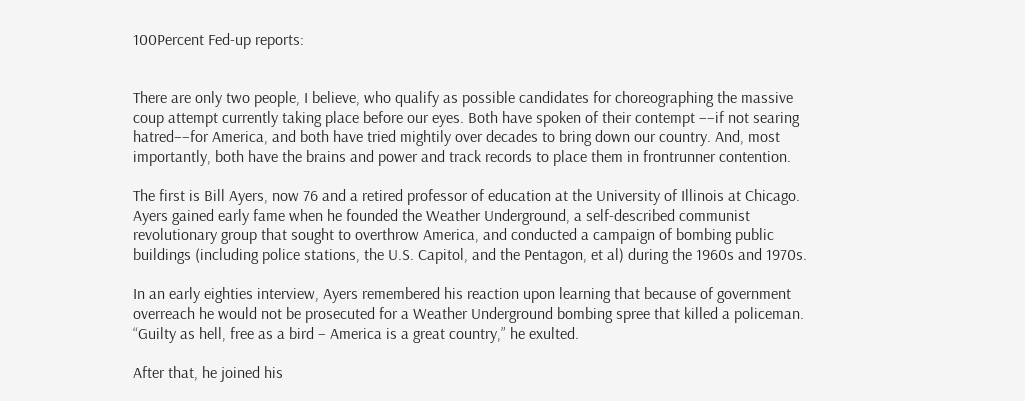100Percent Fed-up reports:


There are only two people, I believe, who qualify as possible candidates for choreographing the massive coup attempt currently taking place before our eyes. Both have spoken of their contempt ––if not searing hatred––for America, and both have tried mightily over decades to bring down our country. And, most importantly, both have the brains and power and track records to place them in frontrunner contention.

The first is Bill Ayers, now 76 and a retired professor of education at the University of Illinois at Chicago. Ayers gained early fame when he founded the Weather Underground, a self-described communist revolutionary group that sought to overthrow America, and conducted a campaign of bombing public buildings (including police stations, the U.S. Capitol, and the Pentagon, et al) during the 1960s and 1970s.

In an early eighties interview, Ayers remembered his reaction upon learning that because of government overreach he would not be prosecuted for a Weather Underground bombing spree that killed a policeman. “Guilty as hell, free as a bird – America is a great country,” he exulted.

After that, he joined his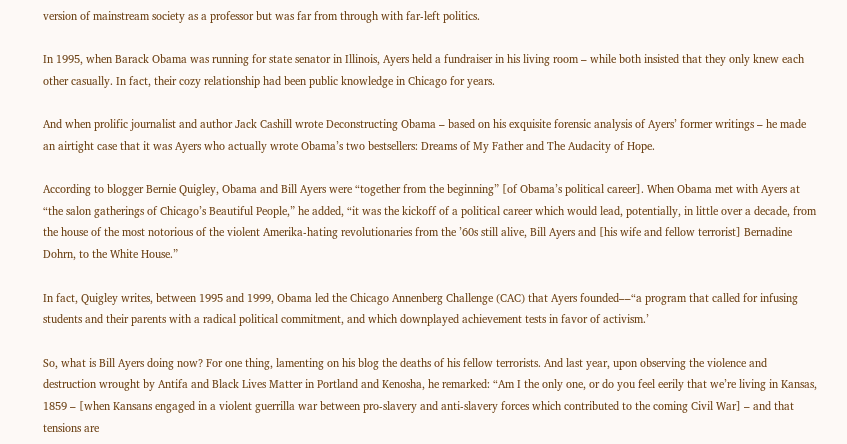version of mainstream society as a professor but was far from through with far-left politics.

In 1995, when Barack Obama was running for state senator in Illinois, Ayers held a fundraiser in his living room – while both insisted that they only knew each other casually. In fact, their cozy relationship had been public knowledge in Chicago for years.

And when prolific journalist and author Jack Cashill wrote Deconstructing Obama – based on his exquisite forensic analysis of Ayers’ former writings – he made an airtight case that it was Ayers who actually wrote Obama’s two bestsellers: Dreams of My Father and The Audacity of Hope.

According to blogger Bernie Quigley, Obama and Bill Ayers were “together from the beginning” [of Obama’s political career]. When Obama met with Ayers at “the salon gatherings of Chicago’s Beautiful People,” he added, “it was the kickoff of a political career which would lead, potentially, in little over a decade, from the house of the most notorious of the violent Amerika-hating revolutionaries from the ’60s still alive, Bill Ayers and [his wife and fellow terrorist] Bernadine Dohrn, to the White House.”

In fact, Quigley writes, between 1995 and 1999, Obama led the Chicago Annenberg Challenge (CAC) that Ayers founded––“a program that called for infusing students and their parents with a radical political commitment, and which downplayed achievement tests in favor of activism.’

So, what is Bill Ayers doing now? For one thing, lamenting on his blog the deaths of his fellow terrorists. And last year, upon observing the violence and destruction wrought by Antifa and Black Lives Matter in Portland and Kenosha, he remarked: “Am I the only one, or do you feel eerily that we’re living in Kansas, 1859 – [when Kansans engaged in a violent guerrilla war between pro-slavery and anti-slavery forces which contributed to the coming Civil War] – and that tensions are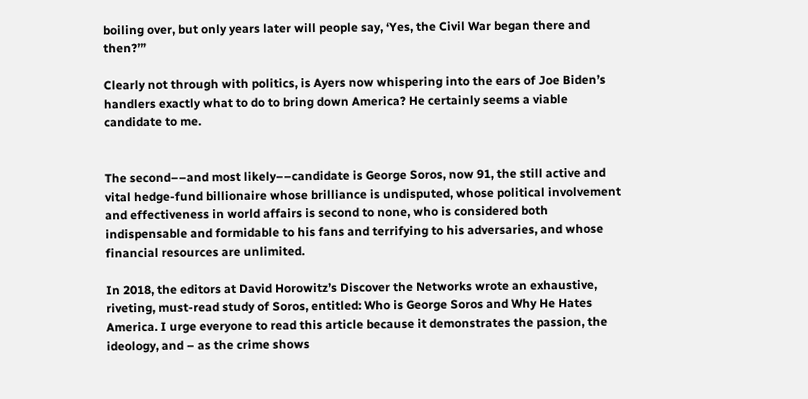boiling over, but only years later will people say, ‘Yes, the Civil War began there and then?’”

Clearly not through with politics, is Ayers now whispering into the ears of Joe Biden’s handlers exactly what to do to bring down America? He certainly seems a viable candidate to me.


The second––and most likely––candidate is George Soros, now 91, the still active and vital hedge-fund billionaire whose brilliance is undisputed, whose political involvement and effectiveness in world affairs is second to none, who is considered both indispensable and formidable to his fans and terrifying to his adversaries, and whose financial resources are unlimited.

In 2018, the editors at David Horowitz’s Discover the Networks wrote an exhaustive, riveting, must-read study of Soros, entitled: Who is George Soros and Why He Hates America. I urge everyone to read this article because it demonstrates the passion, the ideology, and – as the crime shows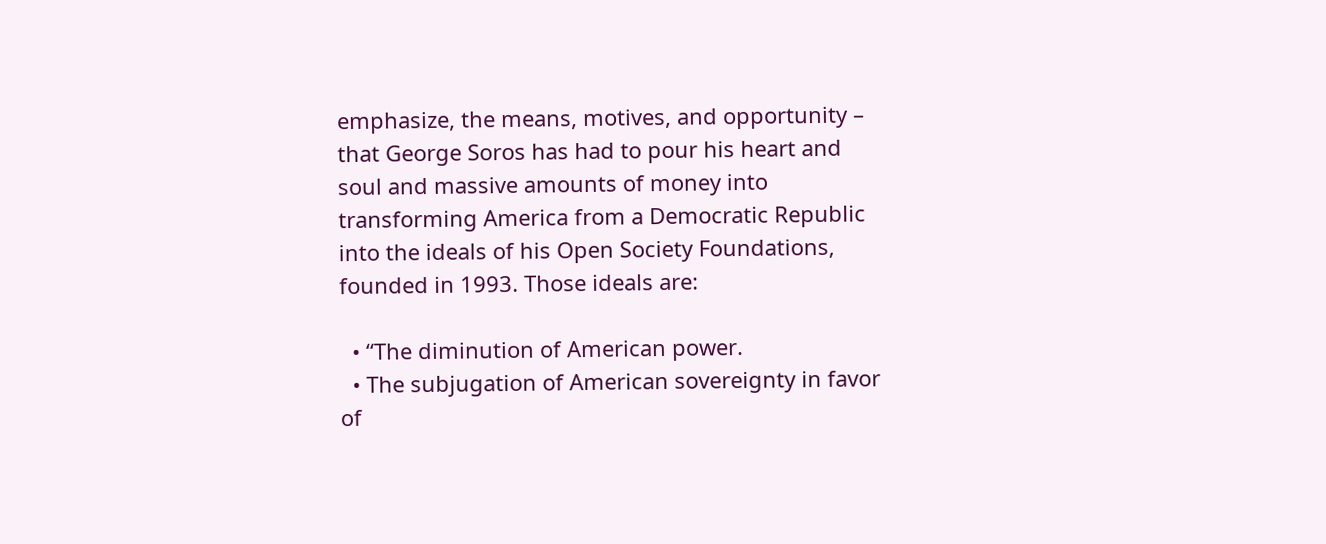emphasize, the means, motives, and opportunity – that George Soros has had to pour his heart and soul and massive amounts of money into transforming America from a Democratic Republic into the ideals of his Open Society Foundations, founded in 1993. Those ideals are:

  • “The diminution of American power.
  • The subjugation of American sovereignty in favor of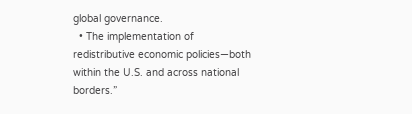global governance.
  • The implementation of redistributive economic policies—both within the U.S. and across national borders.”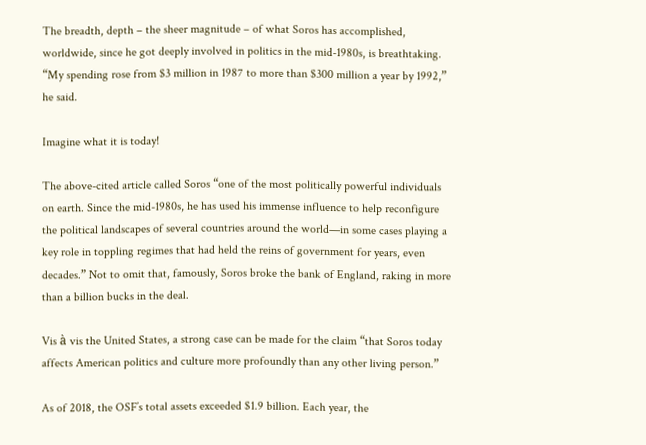The breadth, depth – the sheer magnitude – of what Soros has accomplished, worldwide, since he got deeply involved in politics in the mid-1980s, is breathtaking. “My spending rose from $3 million in 1987 to more than $300 million a year by 1992,” he said.

Imagine what it is today!

The above-cited article called Soros “one of the most politically powerful individuals on earth. Since the mid-1980s, he has used his immense influence to help reconfigure the political landscapes of several countries around the world—in some cases playing a key role in toppling regimes that had held the reins of government for years, even decades.” Not to omit that, famously, Soros broke the bank of England, raking in more than a billion bucks in the deal.

Vis à vis the United States, a strong case can be made for the claim “that Soros today affects American politics and culture more profoundly than any other living person.”

As of 2018, the OSF’s total assets exceeded $1.9 billion. Each year, the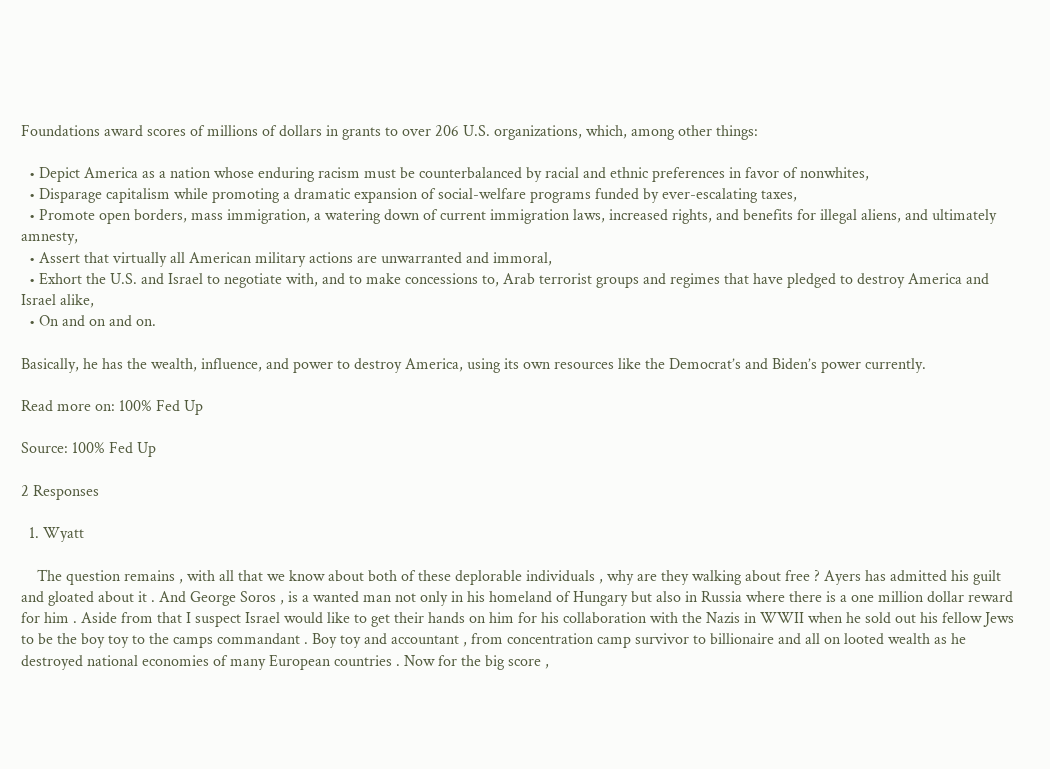Foundations award scores of millions of dollars in grants to over 206 U.S. organizations, which, among other things:

  • Depict America as a nation whose enduring racism must be counterbalanced by racial and ethnic preferences in favor of nonwhites,
  • Disparage capitalism while promoting a dramatic expansion of social-welfare programs funded by ever-escalating taxes,
  • Promote open borders, mass immigration, a watering down of current immigration laws, increased rights, and benefits for illegal aliens, and ultimately amnesty,
  • Assert that virtually all American military actions are unwarranted and immoral,
  • Exhort the U.S. and Israel to negotiate with, and to make concessions to, Arab terrorist groups and regimes that have pledged to destroy America and Israel alike,
  • On and on and on.

Basically, he has the wealth, influence, and power to destroy America, using its own resources like the Democrat’s and Biden’s power currently.

Read more on: 100% Fed Up

Source: 100% Fed Up

2 Responses

  1. Wyatt

    The question remains , with all that we know about both of these deplorable individuals , why are they walking about free ? Ayers has admitted his guilt and gloated about it . And George Soros , is a wanted man not only in his homeland of Hungary but also in Russia where there is a one million dollar reward for him . Aside from that I suspect Israel would like to get their hands on him for his collaboration with the Nazis in WWII when he sold out his fellow Jews to be the boy toy to the camps commandant . Boy toy and accountant , from concentration camp survivor to billionaire and all on looted wealth as he destroyed national economies of many European countries . Now for the big score ,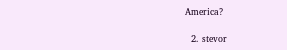America?

  2. stevor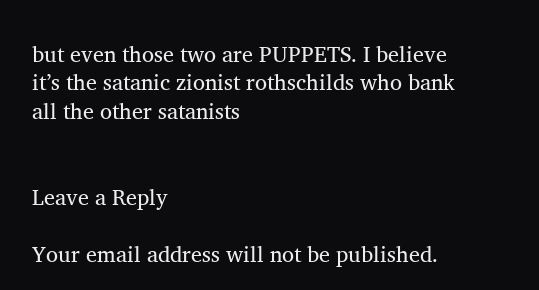but even those two are PUPPETS. I believe it’s the satanic zionist rothschilds who bank all the other satanists


Leave a Reply

Your email address will not be published.